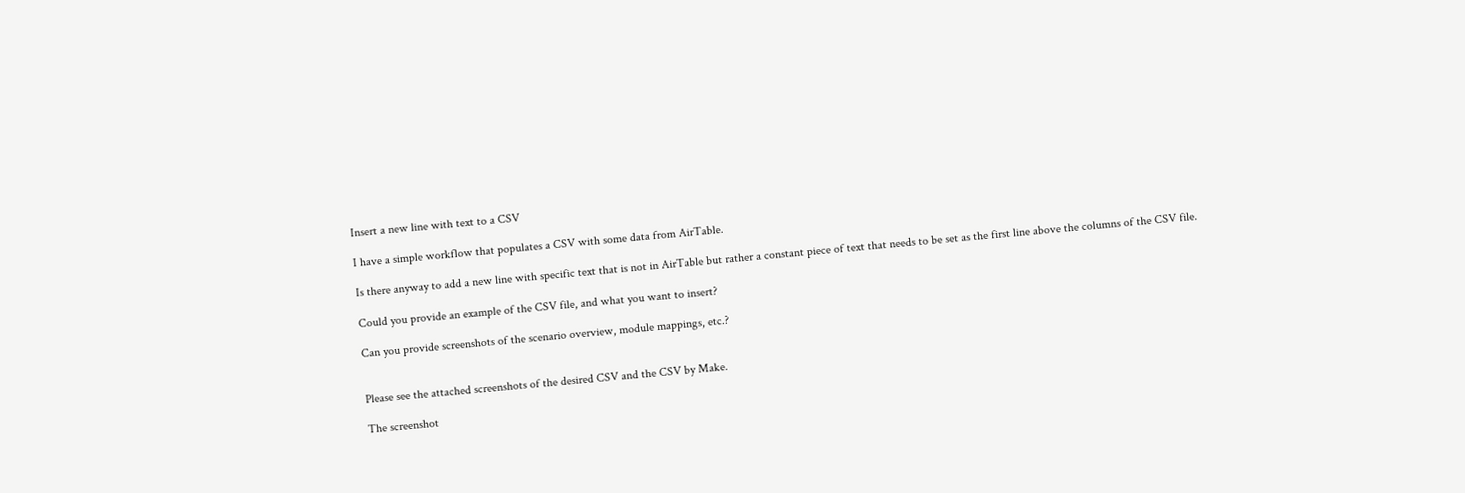Insert a new line with text to a CSV

I have a simple workflow that populates a CSV with some data from AirTable.

Is there anyway to add a new line with specific text that is not in AirTable but rather a constant piece of text that needs to be set as the first line above the columns of the CSV file.

Could you provide an example of the CSV file, and what you want to insert?

Can you provide screenshots of the scenario overview, module mappings, etc.?


Please see the attached screenshots of the desired CSV and the CSV by Make.

The screenshot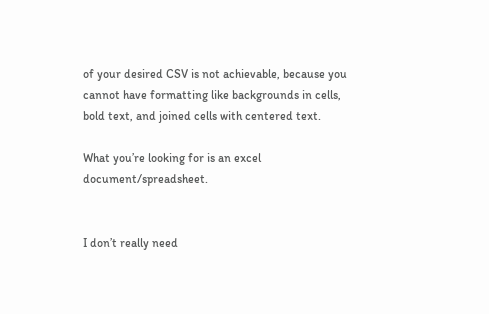of your desired CSV is not achievable, because you cannot have formatting like backgrounds in cells, bold text, and joined cells with centered text.

What you’re looking for is an excel document/spreadsheet.


I don’t really need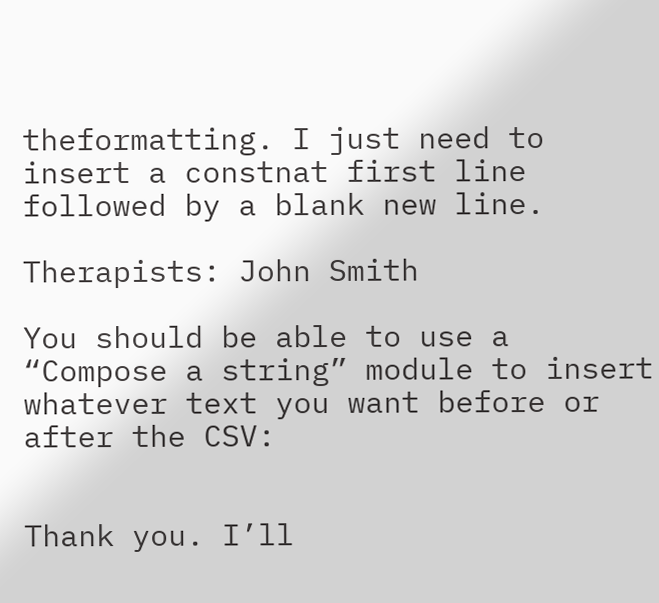theformatting. I just need to insert a constnat first line followed by a blank new line.

Therapists: John Smith

You should be able to use a “Compose a string” module to insert whatever text you want before or after the CSV:


Thank you. I’ll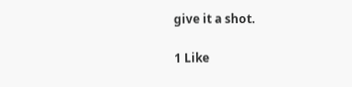give it a shot.

1 Like